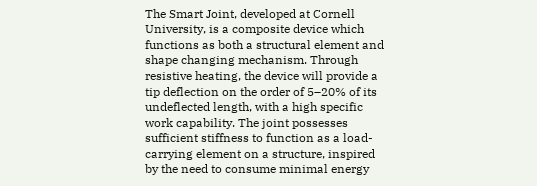The Smart Joint, developed at Cornell University, is a composite device which functions as both a structural element and shape changing mechanism. Through resistive heating, the device will provide a tip deflection on the order of 5–20% of its undeflected length, with a high specific work capability. The joint possesses sufficient stiffness to function as a load-carrying element on a structure, inspired by the need to consume minimal energy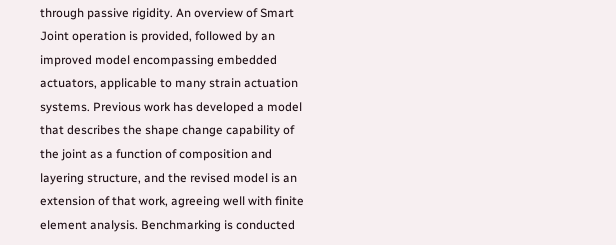through passive rigidity. An overview of Smart Joint operation is provided, followed by an improved model encompassing embedded actuators, applicable to many strain actuation systems. Previous work has developed a model that describes the shape change capability of the joint as a function of composition and layering structure, and the revised model is an extension of that work, agreeing well with finite element analysis. Benchmarking is conducted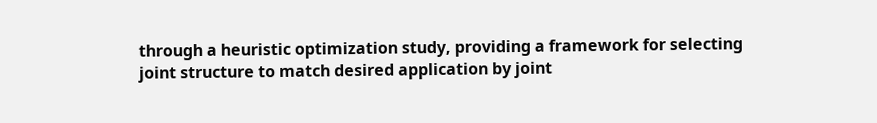through a heuristic optimization study, providing a framework for selecting joint structure to match desired application by joint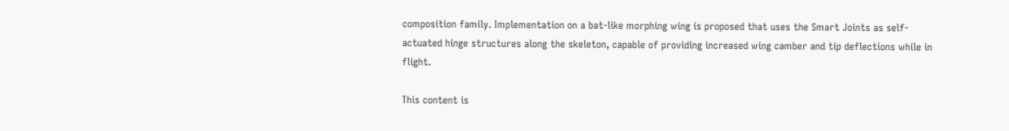composition family. Implementation on a bat-like morphing wing is proposed that uses the Smart Joints as self-actuated hinge structures along the skeleton, capable of providing increased wing camber and tip deflections while in flight.

This content is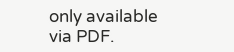only available via PDF.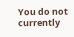You do not currently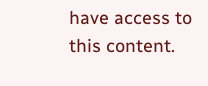have access to this content.